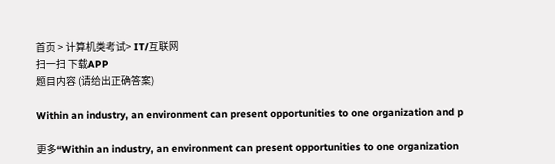首页 > 计算机类考试> IT/互联网
扫一扫 下载APP
题目内容 (请给出正确答案)

Within an industry, an environment can present opportunities to one organization and p

更多“Within an industry, an environment can present opportunities to one organization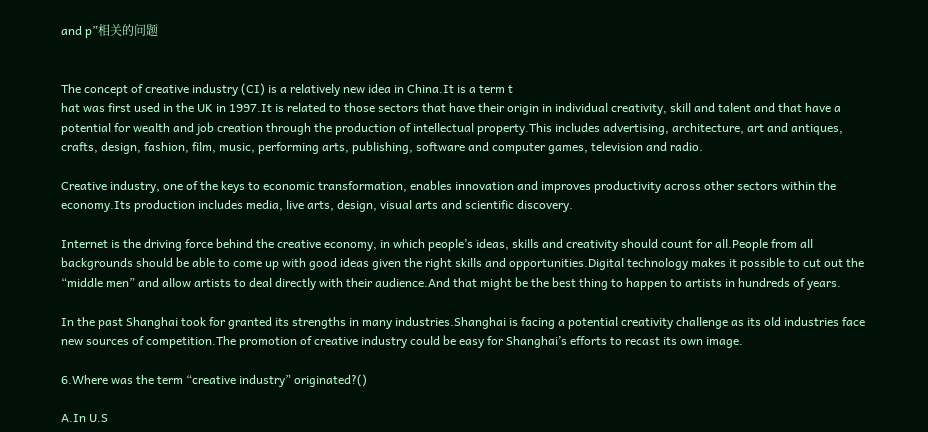and p”相关的问题


The concept of creative industry (CI) is a relatively new idea in China.It is a term t
hat was first used in the UK in 1997.It is related to those sectors that have their origin in individual creativity, skill and talent and that have a potential for wealth and job creation through the production of intellectual property.This includes advertising, architecture, art and antiques, crafts, design, fashion, film, music, performing arts, publishing, software and computer games, television and radio.

Creative industry, one of the keys to economic transformation, enables innovation and improves productivity across other sectors within the economy.Its production includes media, live arts, design, visual arts and scientific discovery.

Internet is the driving force behind the creative economy, in which people’s ideas, skills and creativity should count for all.People from all backgrounds should be able to come up with good ideas given the right skills and opportunities.Digital technology makes it possible to cut out the “middle men” and allow artists to deal directly with their audience.And that might be the best thing to happen to artists in hundreds of years.

In the past Shanghai took for granted its strengths in many industries.Shanghai is facing a potential creativity challenge as its old industries face new sources of competition.The promotion of creative industry could be easy for Shanghai’s efforts to recast its own image.

6.Where was the term “creative industry” originated?()

A.In U.S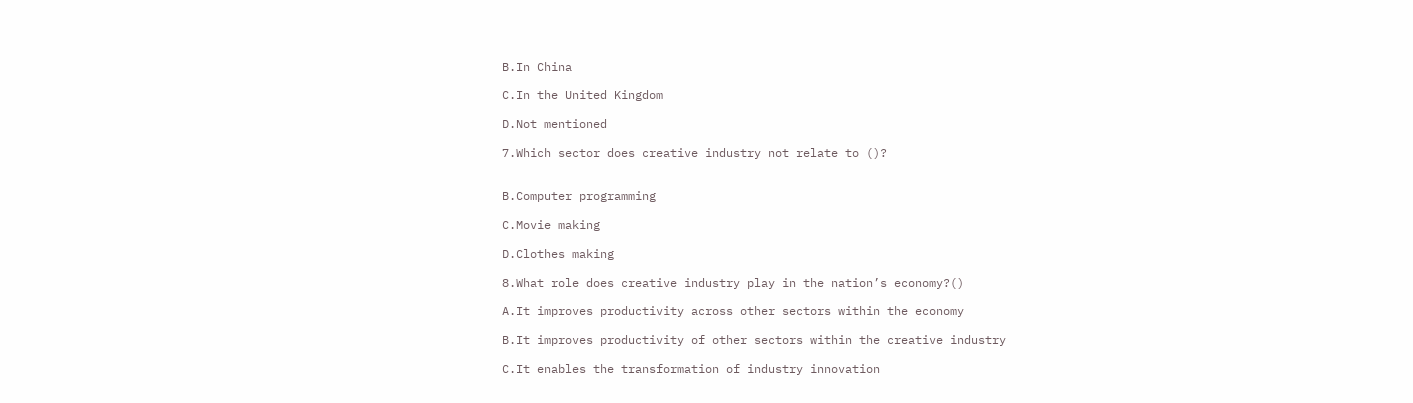B.In China

C.In the United Kingdom

D.Not mentioned

7.Which sector does creative industry not relate to ()?


B.Computer programming

C.Movie making

D.Clothes making

8.What role does creative industry play in the nation’s economy?()

A.It improves productivity across other sectors within the economy

B.It improves productivity of other sectors within the creative industry

C.It enables the transformation of industry innovation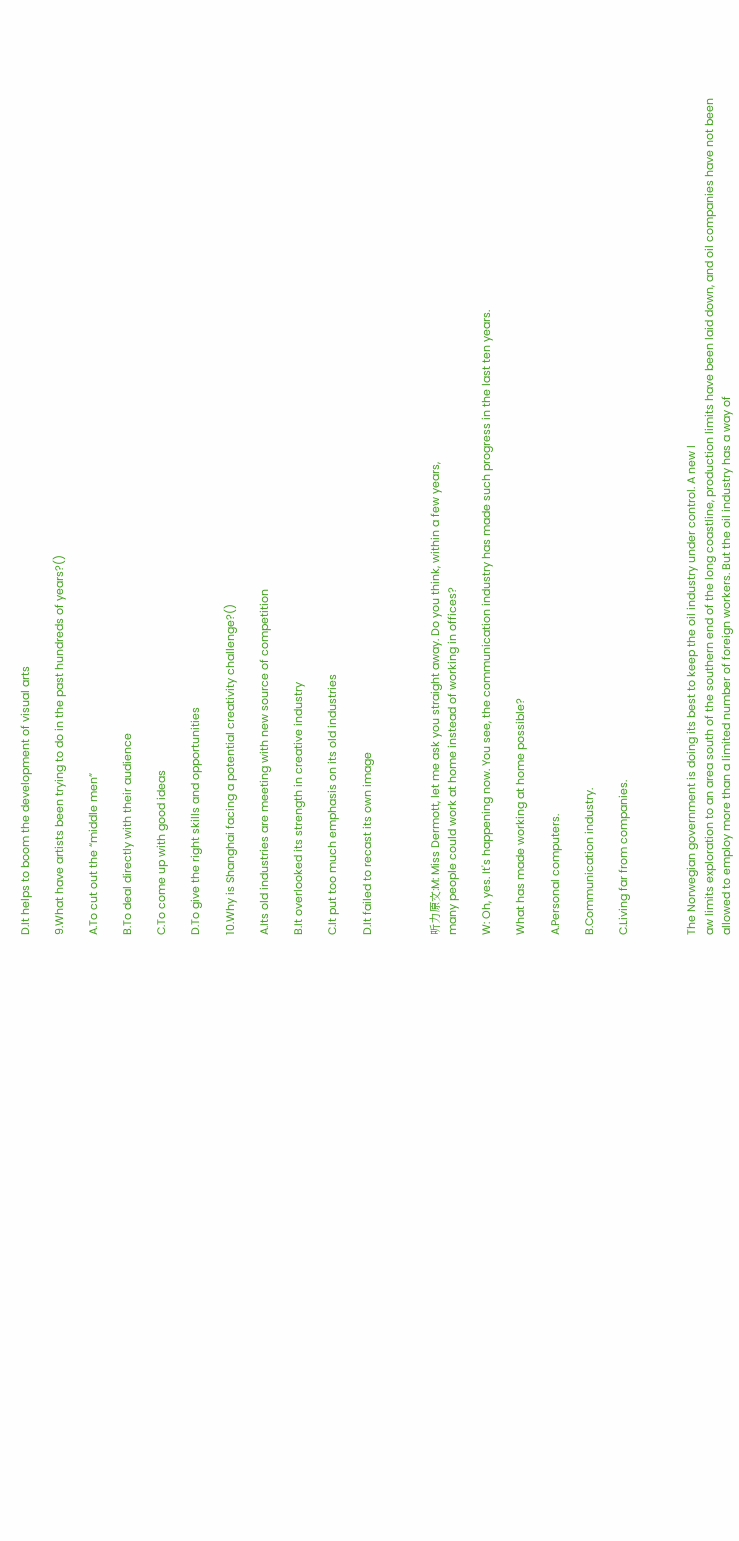D.It helps to boom the development of visual arts

9.What have artists been trying to do in the past hundreds of years?()

A.To cut out the “middle men”

B.To deal directly with their audience

C.To come up with good ideas

D.To give the right skills and opportunities

10.Why is Shanghai facing a potential creativity challenge?()

A.Its old industries are meeting with new source of competition

B.It overlooked its strength in creative industry

C.It put too much emphasis on its old industries

D.It failed to recast its own image



听力原文:M: Miss Dermott, let me ask you straight away. Do you think, within a few years,
many people could work at home instead of working in offices?

W: Oh, yes. It's happening now. You see, the communication industry has made such progress in the last ten years.

What has made working at home possible?

A.Personal computers.

B.Communication industry.

C.Living far from companies.



The Norwegian government is doing its best to keep the oil industry under control. A new l
aw limits exploration to an area south of the southern end of the long coastline, production limits have been laid down, and oil companies have not been allowed to employ more than a limited number of foreign workers. But the oil industry has a way of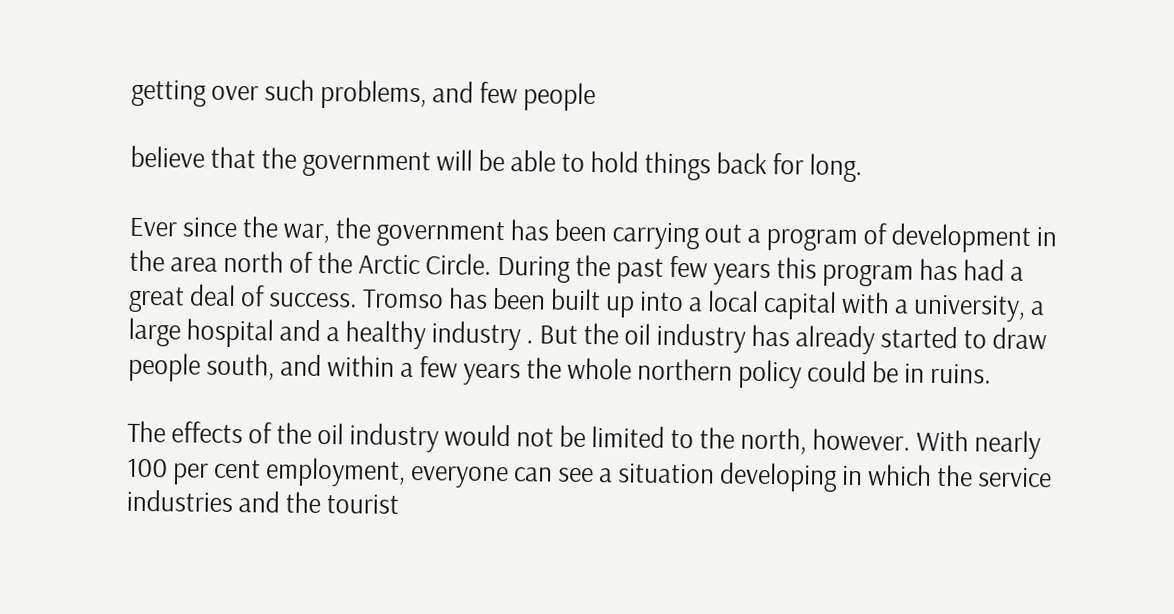getting over such problems, and few people

believe that the government will be able to hold things back for long.

Ever since the war, the government has been carrying out a program of development in the area north of the Arctic Circle. During the past few years this program has had a great deal of success. Tromso has been built up into a local capital with a university, a large hospital and a healthy industry . But the oil industry has already started to draw people south, and within a few years the whole northern policy could be in ruins.

The effects of the oil industry would not be limited to the north, however. With nearly 100 per cent employment, everyone can see a situation developing in which the service industries and the tourist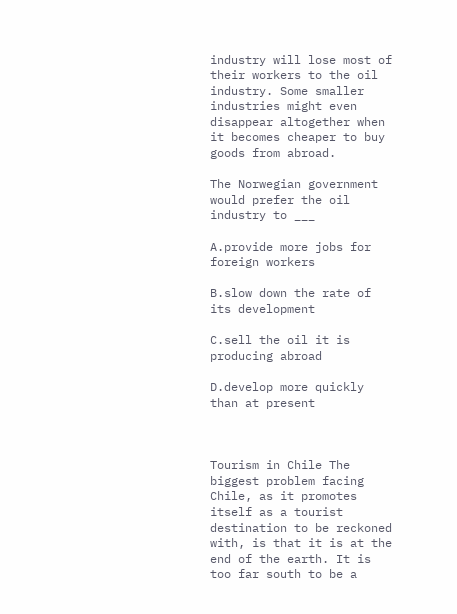industry will lose most of their workers to the oil industry. Some smaller industries might even disappear altogether when it becomes cheaper to buy goods from abroad.

The Norwegian government would prefer the oil industry to ___

A.provide more jobs for foreign workers

B.slow down the rate of its development

C.sell the oil it is producing abroad

D.develop more quickly than at present



Tourism in Chile The biggest problem facing Chile, as it promotes itself as a tourist
destination to be reckoned with, is that it is at the end of the earth. It is too far south to be a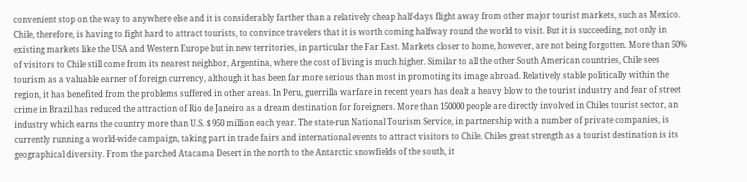convenient stop on the way to anywhere else and it is considerably farther than a relatively cheap half-days flight away from other major tourist markets, such as Mexico. Chile, therefore, is having to fight hard to attract tourists, to convince travelers that it is worth coming halfway round the world to visit. But it is succeeding, not only in existing markets like the USA and Western Europe but in new territories, in particular the Far East. Markets closer to home, however, are not being forgotten. More than 50% of visitors to Chile still come from its nearest neighbor, Argentina, where the cost of living is much higher. Similar to all the other South American countries, Chile sees tourism as a valuable earner of foreign currency, although it has been far more serious than most in promoting its image abroad. Relatively stable politically within the region, it has benefited from the problems suffered in other areas. In Peru, guerrilla warfare in recent years has dealt a heavy blow to the tourist industry and fear of street crime in Brazil has reduced the attraction of Rio de Janeiro as a dream destination for foreigners. More than 150000 people are directly involved in Chiles tourist sector, an industry which earns the country more than U.S. $ 950 million each year. The state-run National Tourism Service, in partnership with a number of private companies, is currently running a world-wide campaign, taking part in trade fairs and international events to attract visitors to Chile. Chiles great strength as a tourist destination is its geographical diversity. From the parched Atacama Desert in the north to the Antarctic snowfields of the south, it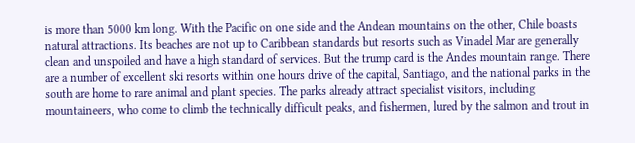is more than 5000 km long. With the Pacific on one side and the Andean mountains on the other, Chile boasts natural attractions. Its beaches are not up to Caribbean standards but resorts such as Vinadel Mar are generally clean and unspoiled and have a high standard of services. But the trump card is the Andes mountain range. There are a number of excellent ski resorts within one hours drive of the capital, Santiago, and the national parks in the south are home to rare animal and plant species. The parks already attract specialist visitors, including mountaineers, who come to climb the technically difficult peaks, and fishermen, lured by the salmon and trout in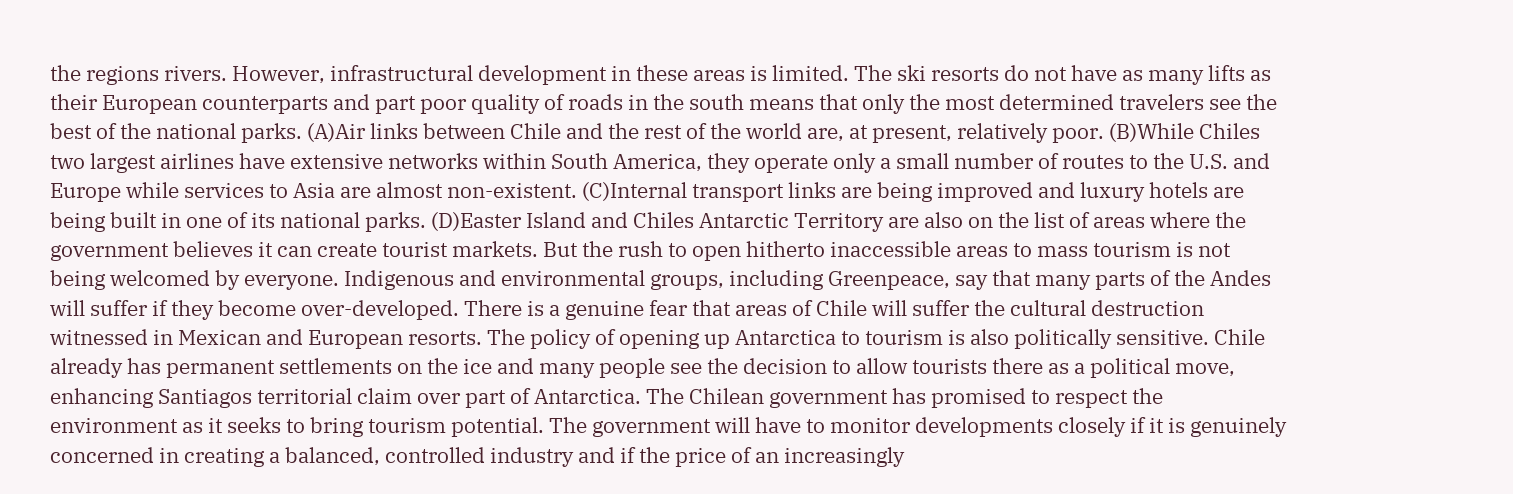the regions rivers. However, infrastructural development in these areas is limited. The ski resorts do not have as many lifts as their European counterparts and part poor quality of roads in the south means that only the most determined travelers see the best of the national parks. (A)Air links between Chile and the rest of the world are, at present, relatively poor. (B)While Chiles two largest airlines have extensive networks within South America, they operate only a small number of routes to the U.S. and Europe while services to Asia are almost non-existent. (C)Internal transport links are being improved and luxury hotels are being built in one of its national parks. (D)Easter Island and Chiles Antarctic Territory are also on the list of areas where the government believes it can create tourist markets. But the rush to open hitherto inaccessible areas to mass tourism is not being welcomed by everyone. Indigenous and environmental groups, including Greenpeace, say that many parts of the Andes will suffer if they become over-developed. There is a genuine fear that areas of Chile will suffer the cultural destruction witnessed in Mexican and European resorts. The policy of opening up Antarctica to tourism is also politically sensitive. Chile already has permanent settlements on the ice and many people see the decision to allow tourists there as a political move, enhancing Santiagos territorial claim over part of Antarctica. The Chilean government has promised to respect the environment as it seeks to bring tourism potential. The government will have to monitor developments closely if it is genuinely concerned in creating a balanced, controlled industry and if the price of an increasingly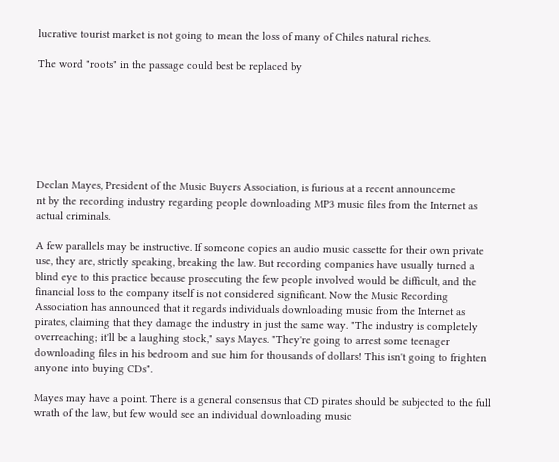lucrative tourist market is not going to mean the loss of many of Chiles natural riches.

The word "roots" in the passage could best be replaced by







Declan Mayes, President of the Music Buyers Association, is furious at a recent announceme
nt by the recording industry regarding people downloading MP3 music files from the Internet as actual criminals.

A few parallels may be instructive. If someone copies an audio music cassette for their own private use, they are, strictly speaking, breaking the law. But recording companies have usually turned a blind eye to this practice because prosecuting the few people involved would be difficult, and the financial loss to the company itself is not considered significant. Now the Music Recording Association has announced that it regards individuals downloading music from the Internet as pirates, claiming that they damage the industry in just the same way. "The industry is completely overreaching; it'll be a laughing stock," says Mayes. "They're going to arrest some teenager downloading files in his bedroom and sue him for thousands of dollars! This isn't going to frighten anyone into buying CDs".

Mayes may have a point. There is a general consensus that CD pirates should be subjected to the full wrath of the law, but few would see an individual downloading music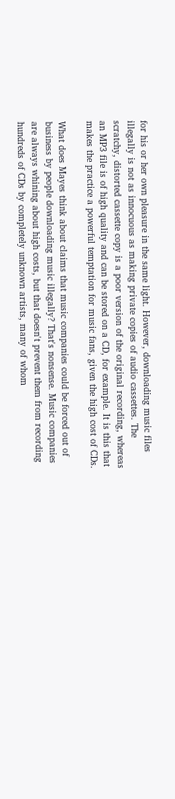for his or her own pleasure in the same light. However, downloading music files illegally is not as innocuous as making private copies of audio cassettes. The scratchy, distorted cassette copy is a poor version of the original recording, whereas an MP3 file is of high quality and can be stored on a CD, for example. It is this that makes the practice a powerful temptation for music fans, given the high cost of CDs.

What does Mayes think about claims that music companies could be forced out of business by people downloading music illegally? That's nonsense. Music companies are always whining about high costs, but that doesn't prevent them from recording hundreds of CDs by completely unknown artists, many of whom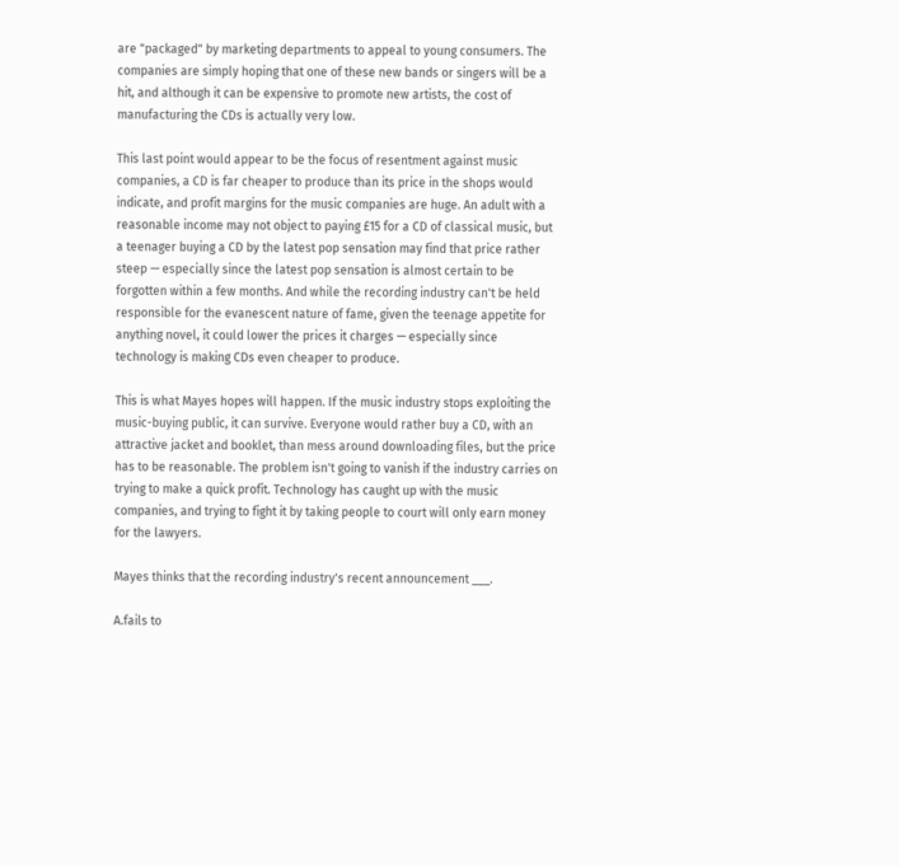are "packaged" by marketing departments to appeal to young consumers. The companies are simply hoping that one of these new bands or singers will be a hit, and although it can be expensive to promote new artists, the cost of manufacturing the CDs is actually very low.

This last point would appear to be the focus of resentment against music companies, a CD is far cheaper to produce than its price in the shops would indicate, and profit margins for the music companies are huge. An adult with a reasonable income may not object to paying £15 for a CD of classical music, but a teenager buying a CD by the latest pop sensation may find that price rather steep — especially since the latest pop sensation is almost certain to be forgotten within a few months. And while the recording industry can't be held responsible for the evanescent nature of fame, given the teenage appetite for anything novel, it could lower the prices it charges — especially since technology is making CDs even cheaper to produce.

This is what Mayes hopes will happen. If the music industry stops exploiting the music-buying public, it can survive. Everyone would rather buy a CD, with an attractive jacket and booklet, than mess around downloading files, but the price has to be reasonable. The problem isn't going to vanish if the industry carries on trying to make a quick profit. Technology has caught up with the music companies, and trying to fight it by taking people to court will only earn money for the lawyers.

Mayes thinks that the recording industry's recent announcement ___.

A.fails to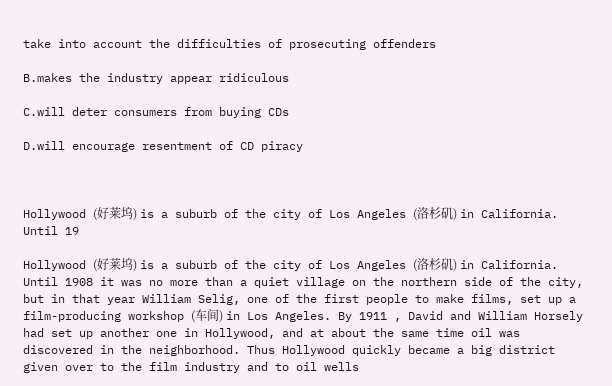take into account the difficulties of prosecuting offenders

B.makes the industry appear ridiculous

C.will deter consumers from buying CDs

D.will encourage resentment of CD piracy



Hollywood (好莱坞) is a suburb of the city of Los Angeles (洛杉矶) in California. Until 19

Hollywood (好莱坞) is a suburb of the city of Los Angeles (洛杉矶) in California. Until 1908 it was no more than a quiet village on the northern side of the city, but in that year William Selig, one of the first people to make films, set up a film-producing workshop (车间) in Los Angeles. By 1911 , David and William Horsely had set up another one in Hollywood, and at about the same time oil was discovered in the neighborhood. Thus Hollywood quickly became a big district given over to the film industry and to oil wells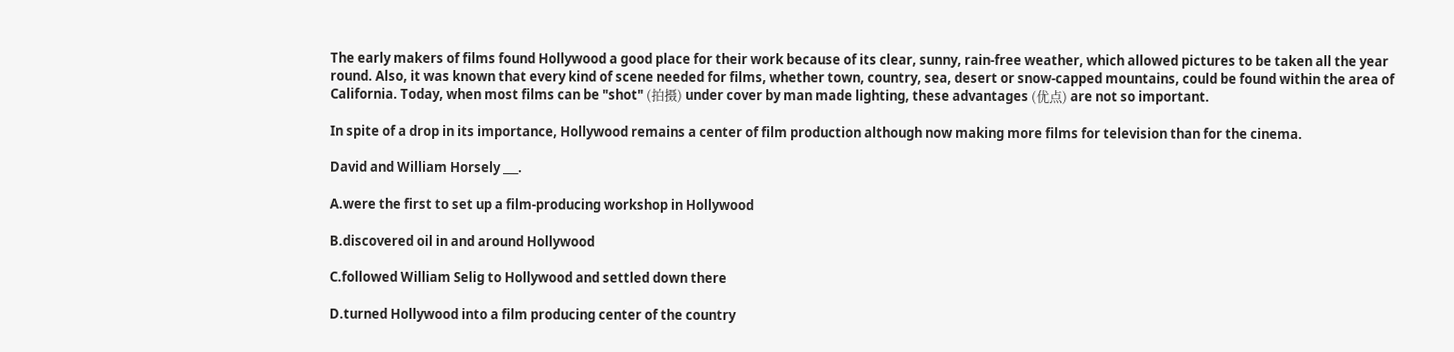The early makers of films found Hollywood a good place for their work because of its clear, sunny, rain-free weather, which allowed pictures to be taken all the year round. Also, it was known that every kind of scene needed for films, whether town, country, sea, desert or snow-capped mountains, could be found within the area of California. Today, when most films can be "shot" (拍摄) under cover by man made lighting, these advantages (优点) are not so important.

In spite of a drop in its importance, Hollywood remains a center of film production although now making more films for television than for the cinema.

David and William Horsely ___.

A.were the first to set up a film-producing workshop in Hollywood

B.discovered oil in and around Hollywood

C.followed William Selig to Hollywood and settled down there

D.turned Hollywood into a film producing center of the country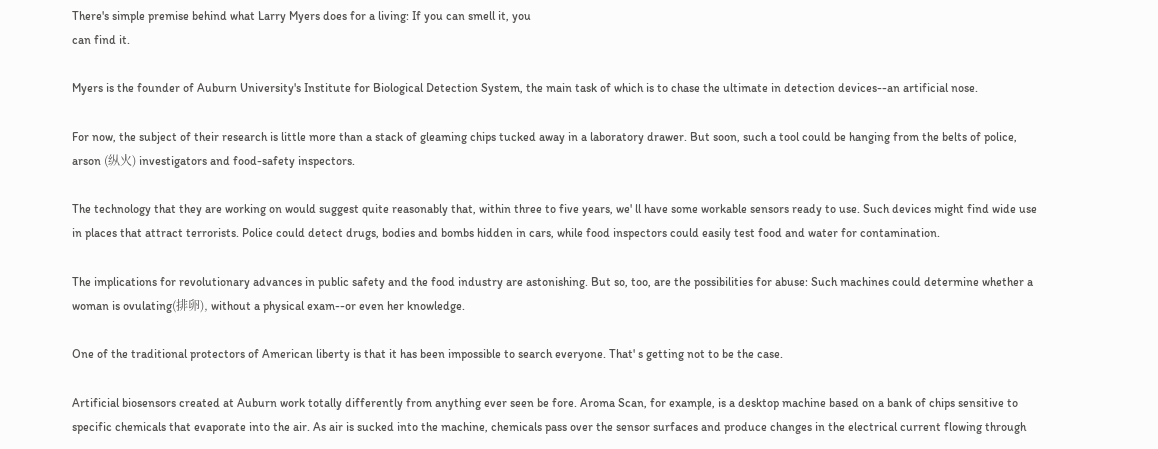There's simple premise behind what Larry Myers does for a living: If you can smell it, you
can find it.

Myers is the founder of Auburn University's Institute for Biological Detection System, the main task of which is to chase the ultimate in detection devices--an artificial nose.

For now, the subject of their research is little more than a stack of gleaming chips tucked away in a laboratory drawer. But soon, such a tool could be hanging from the belts of police, arson (纵火) investigators and food-safety inspectors.

The technology that they are working on would suggest quite reasonably that, within three to five years, we' ll have some workable sensors ready to use. Such devices might find wide use in places that attract terrorists. Police could detect drugs, bodies and bombs hidden in cars, while food inspectors could easily test food and water for contamination.

The implications for revolutionary advances in public safety and the food industry are astonishing. But so, too, are the possibilities for abuse: Such machines could determine whether a woman is ovulating(排卵), without a physical exam--or even her knowledge.

One of the traditional protectors of American liberty is that it has been impossible to search everyone. That' s getting not to be the case.

Artificial biosensors created at Auburn work totally differently from anything ever seen be fore. Aroma Scan, for example, is a desktop machine based on a bank of chips sensitive to specific chemicals that evaporate into the air. As air is sucked into the machine, chemicals pass over the sensor surfaces and produce changes in the electrical current flowing through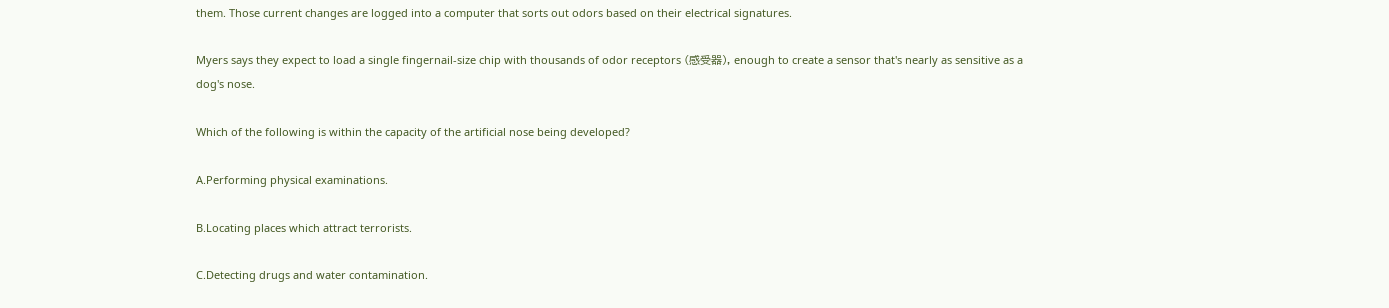them. Those current changes are logged into a computer that sorts out odors based on their electrical signatures.

Myers says they expect to load a single fingernail-size chip with thousands of odor receptors (感受器), enough to create a sensor that's nearly as sensitive as a dog's nose.

Which of the following is within the capacity of the artificial nose being developed?

A.Performing physical examinations.

B.Locating places which attract terrorists.

C.Detecting drugs and water contamination.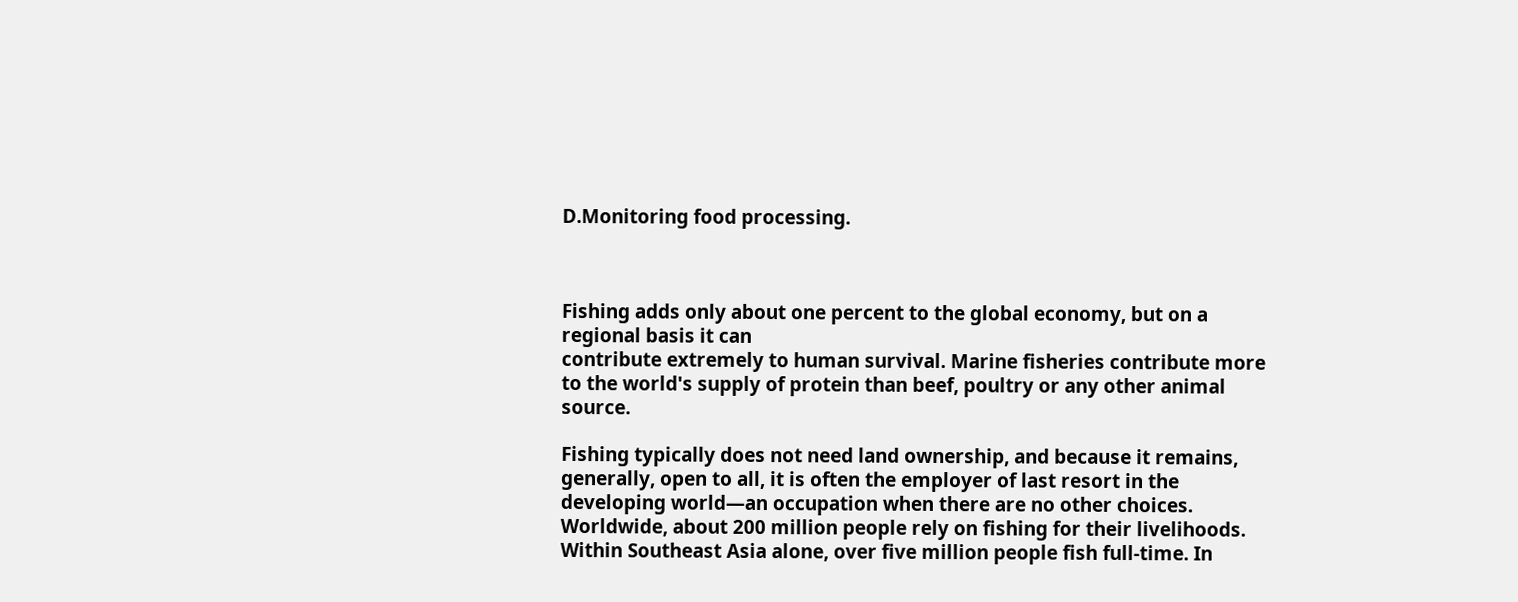D.Monitoring food processing.



Fishing adds only about one percent to the global economy, but on a regional basis it can
contribute extremely to human survival. Marine fisheries contribute more to the world's supply of protein than beef, poultry or any other animal source.

Fishing typically does not need land ownership, and because it remains, generally, open to all, it is often the employer of last resort in the developing world—an occupation when there are no other choices. Worldwide, about 200 million people rely on fishing for their livelihoods. Within Southeast Asia alone, over five million people fish full-time. In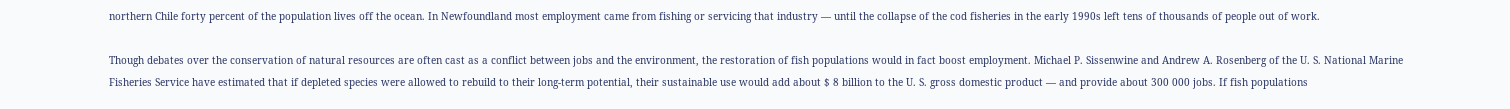northern Chile forty percent of the population lives off the ocean. In Newfoundland most employment came from fishing or servicing that industry — until the collapse of the cod fisheries in the early 1990s left tens of thousands of people out of work.

Though debates over the conservation of natural resources are often cast as a conflict between jobs and the environment, the restoration of fish populations would in fact boost employment. Michael P. Sissenwine and Andrew A. Rosenberg of the U. S. National Marine Fisheries Service have estimated that if depleted species were allowed to rebuild to their long-term potential, their sustainable use would add about $ 8 billion to the U. S. gross domestic product — and provide about 300 000 jobs. If fish populations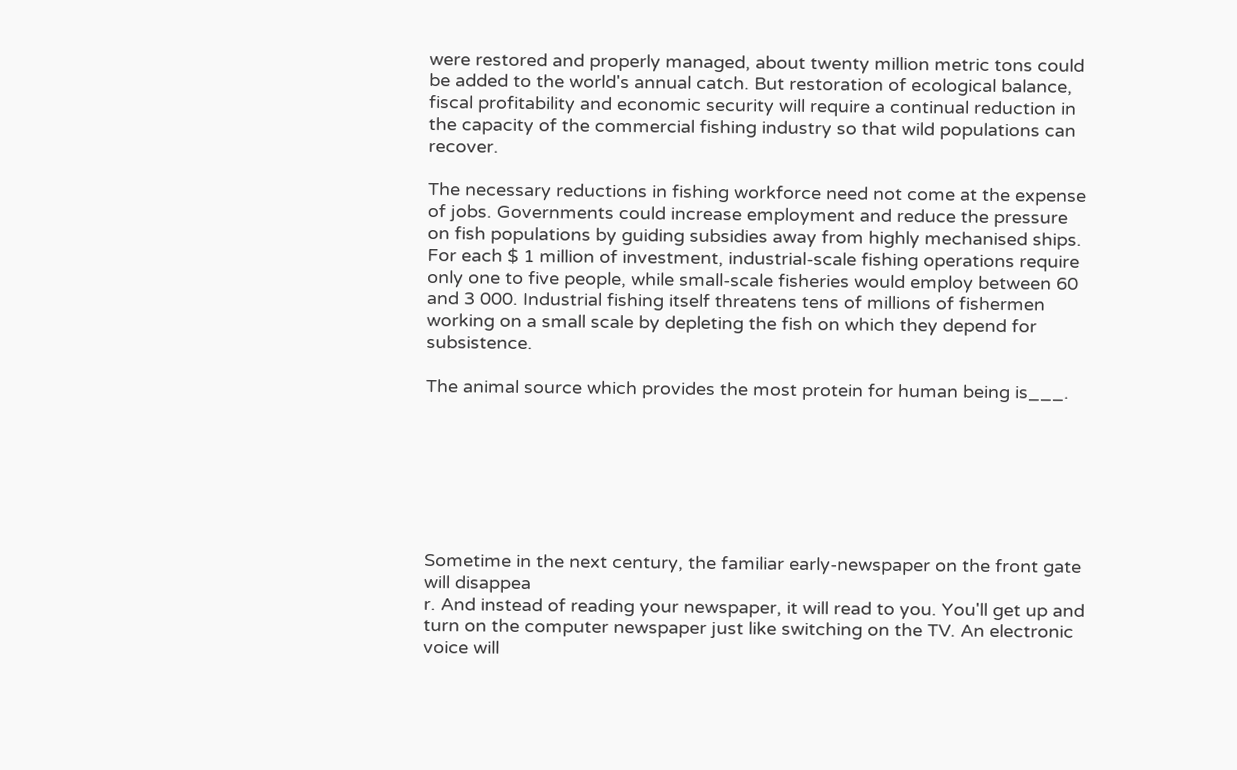were restored and properly managed, about twenty million metric tons could be added to the world's annual catch. But restoration of ecological balance, fiscal profitability and economic security will require a continual reduction in the capacity of the commercial fishing industry so that wild populations can recover.

The necessary reductions in fishing workforce need not come at the expense of jobs. Governments could increase employment and reduce the pressure on fish populations by guiding subsidies away from highly mechanised ships. For each $ 1 million of investment, industrial-scale fishing operations require only one to five people, while small-scale fisheries would employ between 60 and 3 000. Industrial fishing itself threatens tens of millions of fishermen working on a small scale by depleting the fish on which they depend for subsistence.

The animal source which provides the most protein for human being is___.







Sometime in the next century, the familiar early-newspaper on the front gate will disappea
r. And instead of reading your newspaper, it will read to you. You'll get up and turn on the computer newspaper just like switching on the TV. An electronic voice will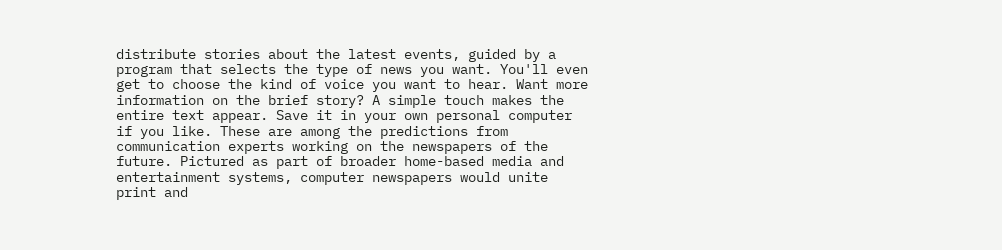distribute stories about the latest events, guided by a program that selects the type of news you want. You'll even get to choose the kind of voice you want to hear. Want more information on the brief story? A simple touch makes the entire text appear. Save it in your own personal computer if you like. These are among the predictions from communication experts working on the newspapers of the future. Pictured as part of broader home-based media and entertainment systems, computer newspapers would unite print and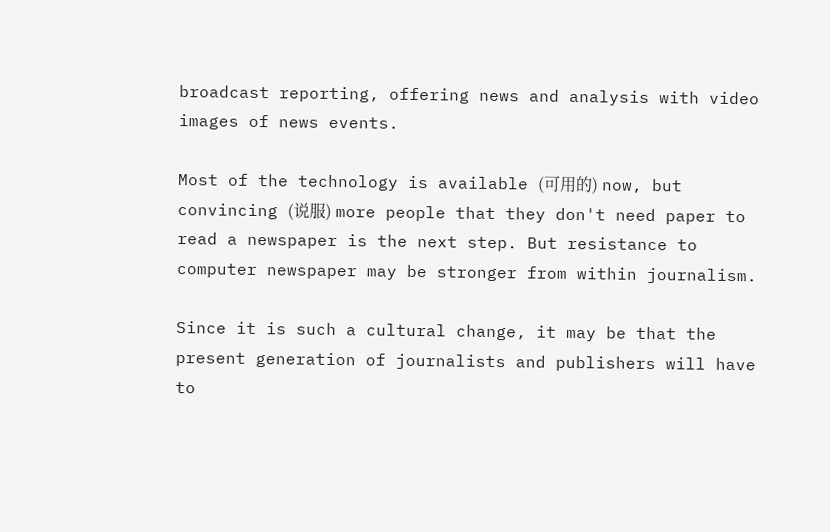broadcast reporting, offering news and analysis with video images of news events.

Most of the technology is available (可用的) now, but convincing (说服) more people that they don't need paper to read a newspaper is the next step. But resistance to computer newspaper may be stronger from within journalism.

Since it is such a cultural change, it may be that the present generation of journalists and publishers will have to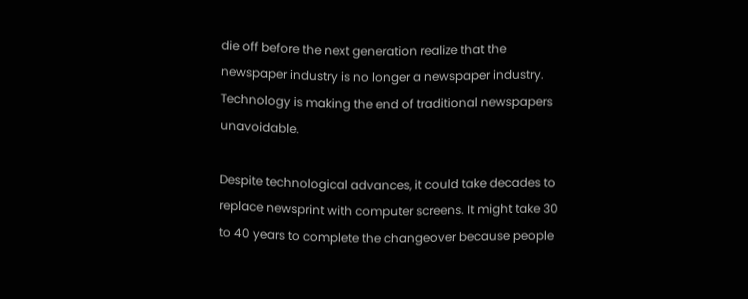die off before the next generation realize that the newspaper industry is no longer a newspaper industry. Technology is making the end of traditional newspapers unavoidable.

Despite technological advances, it could take decades to replace newsprint with computer screens. It might take 30 to 40 years to complete the changeover because people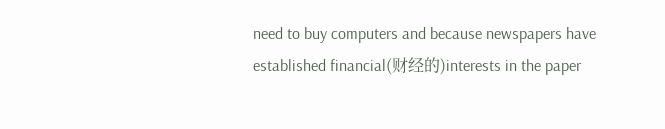need to buy computers and because newspapers have established financial(财经的)interests in the paper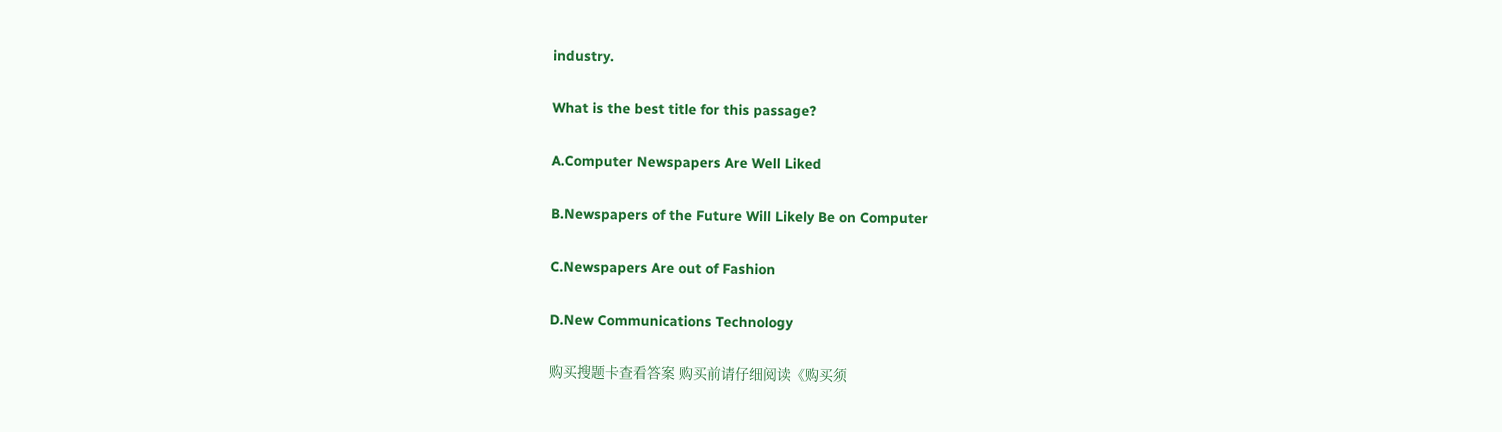industry.

What is the best title for this passage?

A.Computer Newspapers Are Well Liked

B.Newspapers of the Future Will Likely Be on Computer

C.Newspapers Are out of Fashion

D.New Communications Technology

购买搜题卡查看答案 购买前请仔细阅读《购买须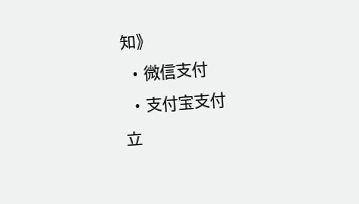知》
  • 微信支付
  • 支付宝支付
立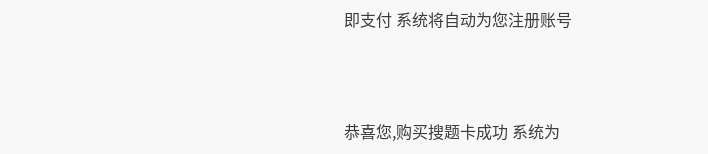即支付 系统将自动为您注册账号



恭喜您,购买搜题卡成功 系统为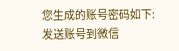您生成的账号密码如下:
发送账号到微信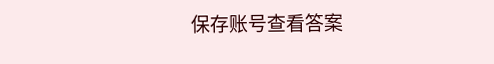保存账号查看答案